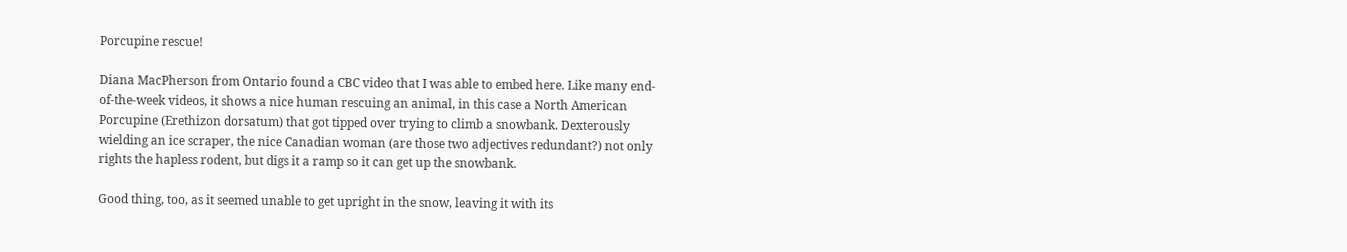Porcupine rescue!

Diana MacPherson from Ontario found a CBC video that I was able to embed here. Like many end-of-the-week videos, it shows a nice human rescuing an animal, in this case a North American Porcupine (Erethizon dorsatum) that got tipped over trying to climb a snowbank. Dexterously wielding an ice scraper, the nice Canadian woman (are those two adjectives redundant?) not only rights the hapless rodent, but digs it a ramp so it can get up the snowbank.

Good thing, too, as it seemed unable to get upright in the snow, leaving it with its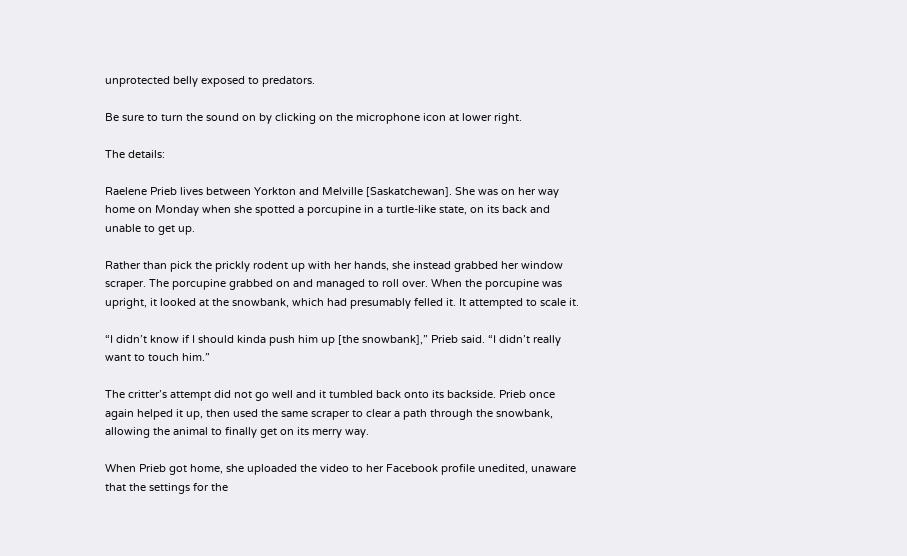unprotected belly exposed to predators.

Be sure to turn the sound on by clicking on the microphone icon at lower right.

The details:

Raelene Prieb lives between Yorkton and Melville [Saskatchewan]. She was on her way home on Monday when she spotted a porcupine in a turtle-like state, on its back and unable to get up.

Rather than pick the prickly rodent up with her hands, she instead grabbed her window scraper. The porcupine grabbed on and managed to roll over. When the porcupine was upright, it looked at the snowbank, which had presumably felled it. It attempted to scale it.

“I didn’t know if I should kinda push him up [the snowbank],” Prieb said. “I didn’t really want to touch him.”

The critter’s attempt did not go well and it tumbled back onto its backside. Prieb once again helped it up, then used the same scraper to clear a path through the snowbank, allowing the animal to finally get on its merry way.

When Prieb got home, she uploaded the video to her Facebook profile unedited, unaware that the settings for the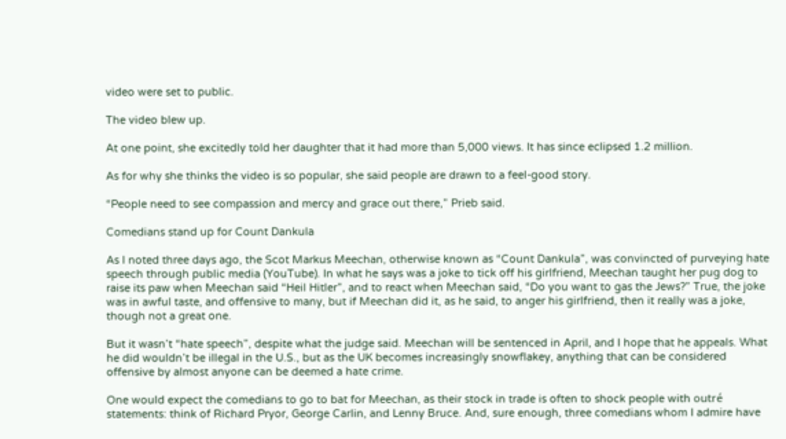video were set to public.

The video blew up.

At one point, she excitedly told her daughter that it had more than 5,000 views. It has since eclipsed 1.2 million.

As for why she thinks the video is so popular, she said people are drawn to a feel-good story.

“People need to see compassion and mercy and grace out there,” Prieb said.

Comedians stand up for Count Dankula

As I noted three days ago, the Scot Markus Meechan, otherwise known as “Count Dankula”, was convincted of purveying hate speech through public media (YouTube). In what he says was a joke to tick off his girlfriend, Meechan taught her pug dog to raise its paw when Meechan said “Heil Hitler”, and to react when Meechan said, “Do you want to gas the Jews?” True, the joke was in awful taste, and offensive to many, but if Meechan did it, as he said, to anger his girlfriend, then it really was a joke, though not a great one.

But it wasn’t “hate speech”, despite what the judge said. Meechan will be sentenced in April, and I hope that he appeals. What he did wouldn’t be illegal in the U.S., but as the UK becomes increasingly snowflakey, anything that can be considered offensive by almost anyone can be deemed a hate crime.

One would expect the comedians to go to bat for Meechan, as their stock in trade is often to shock people with outré statements: think of Richard Pryor, George Carlin, and Lenny Bruce. And, sure enough, three comedians whom I admire have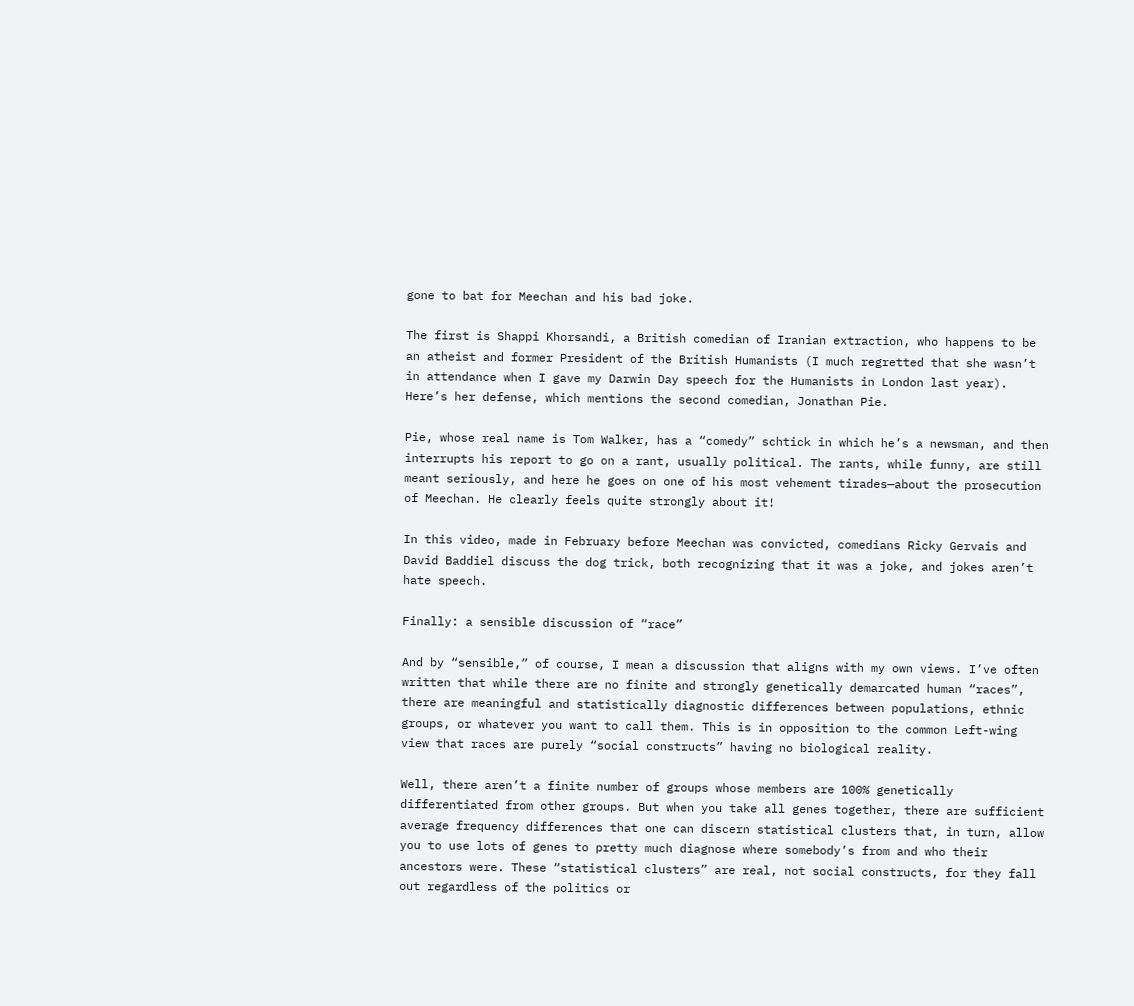gone to bat for Meechan and his bad joke.

The first is Shappi Khorsandi, a British comedian of Iranian extraction, who happens to be an atheist and former President of the British Humanists (I much regretted that she wasn’t in attendance when I gave my Darwin Day speech for the Humanists in London last year). Here’s her defense, which mentions the second comedian, Jonathan Pie.

Pie, whose real name is Tom Walker, has a “comedy” schtick in which he’s a newsman, and then interrupts his report to go on a rant, usually political. The rants, while funny, are still meant seriously, and here he goes on one of his most vehement tirades—about the prosecution of Meechan. He clearly feels quite strongly about it!

In this video, made in February before Meechan was convicted, comedians Ricky Gervais and David Baddiel discuss the dog trick, both recognizing that it was a joke, and jokes aren’t hate speech.

Finally: a sensible discussion of “race”

And by “sensible,” of course, I mean a discussion that aligns with my own views. I’ve often written that while there are no finite and strongly genetically demarcated human “races”, there are meaningful and statistically diagnostic differences between populations, ethnic groups, or whatever you want to call them. This is in opposition to the common Left-wing view that races are purely “social constructs” having no biological reality.

Well, there aren’t a finite number of groups whose members are 100% genetically differentiated from other groups. But when you take all genes together, there are sufficient average frequency differences that one can discern statistical clusters that, in turn, allow you to use lots of genes to pretty much diagnose where somebody’s from and who their ancestors were. These “statistical clusters” are real, not social constructs, for they fall out regardless of the politics or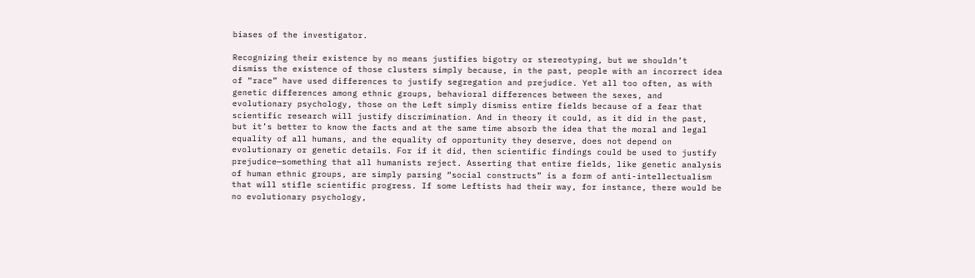biases of the investigator.

Recognizing their existence by no means justifies bigotry or stereotyping, but we shouldn’t dismiss the existence of those clusters simply because, in the past, people with an incorrect idea of “race” have used differences to justify segregation and prejudice. Yet all too often, as with genetic differences among ethnic groups, behavioral differences between the sexes, and evolutionary psychology, those on the Left simply dismiss entire fields because of a fear that scientific research will justify discrimination. And in theory it could, as it did in the past, but it’s better to know the facts and at the same time absorb the idea that the moral and legal equality of all humans, and the equality of opportunity they deserve, does not depend on evolutionary or genetic details. For if it did, then scientific findings could be used to justify prejudice—something that all humanists reject. Asserting that entire fields, like genetic analysis of human ethnic groups, are simply parsing “social constructs” is a form of anti-intellectualism that will stifle scientific progress. If some Leftists had their way, for instance, there would be no evolutionary psychology,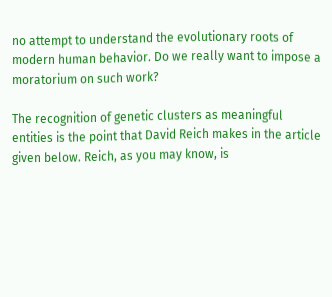no attempt to understand the evolutionary roots of modern human behavior. Do we really want to impose a moratorium on such work?

The recognition of genetic clusters as meaningful entities is the point that David Reich makes in the article given below. Reich, as you may know, is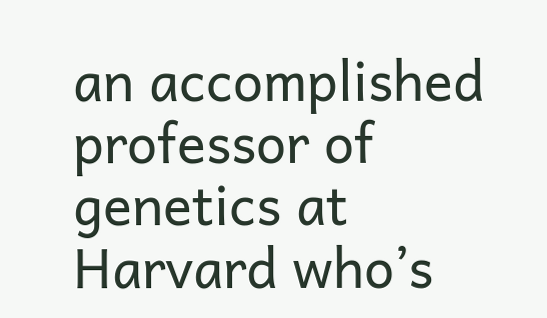an accomplished professor of genetics at Harvard who’s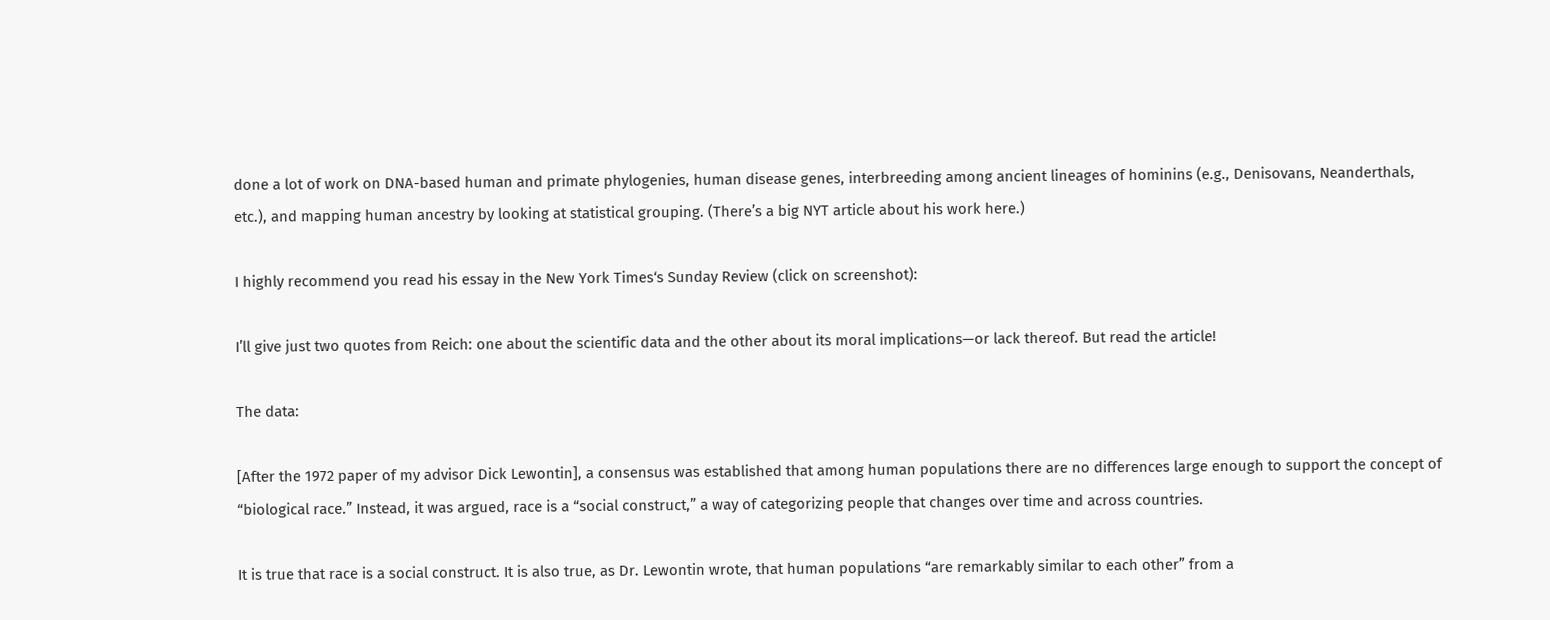done a lot of work on DNA-based human and primate phylogenies, human disease genes, interbreeding among ancient lineages of hominins (e.g., Denisovans, Neanderthals, etc.), and mapping human ancestry by looking at statistical grouping. (There’s a big NYT article about his work here.)

I highly recommend you read his essay in the New York Times‘s Sunday Review (click on screenshot):

I’ll give just two quotes from Reich: one about the scientific data and the other about its moral implications—or lack thereof. But read the article!

The data:

[After the 1972 paper of my advisor Dick Lewontin], a consensus was established that among human populations there are no differences large enough to support the concept of “biological race.” Instead, it was argued, race is a “social construct,” a way of categorizing people that changes over time and across countries.

It is true that race is a social construct. It is also true, as Dr. Lewontin wrote, that human populations “are remarkably similar to each other” from a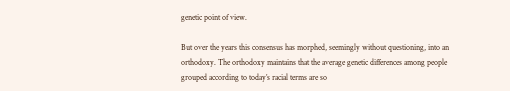genetic point of view.

But over the years this consensus has morphed, seemingly without questioning, into an orthodoxy. The orthodoxy maintains that the average genetic differences among people grouped according to today’s racial terms are so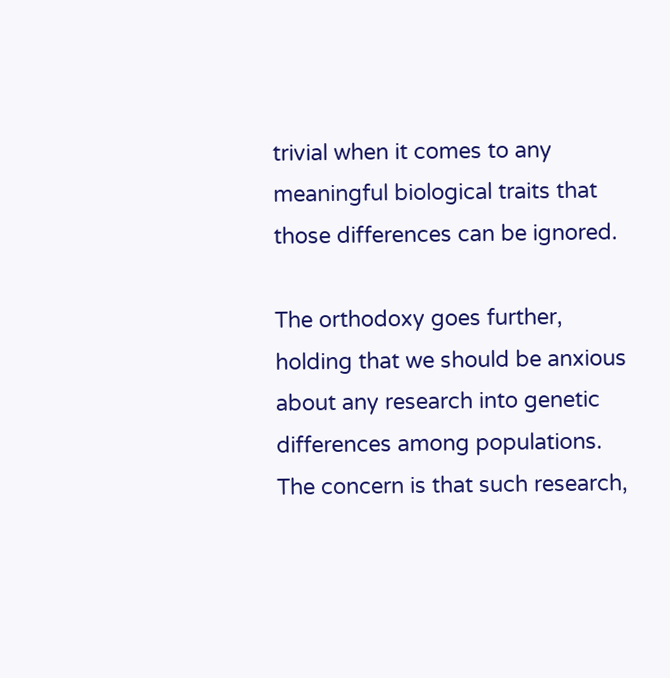trivial when it comes to any meaningful biological traits that those differences can be ignored.

The orthodoxy goes further, holding that we should be anxious about any research into genetic differences among populations. The concern is that such research,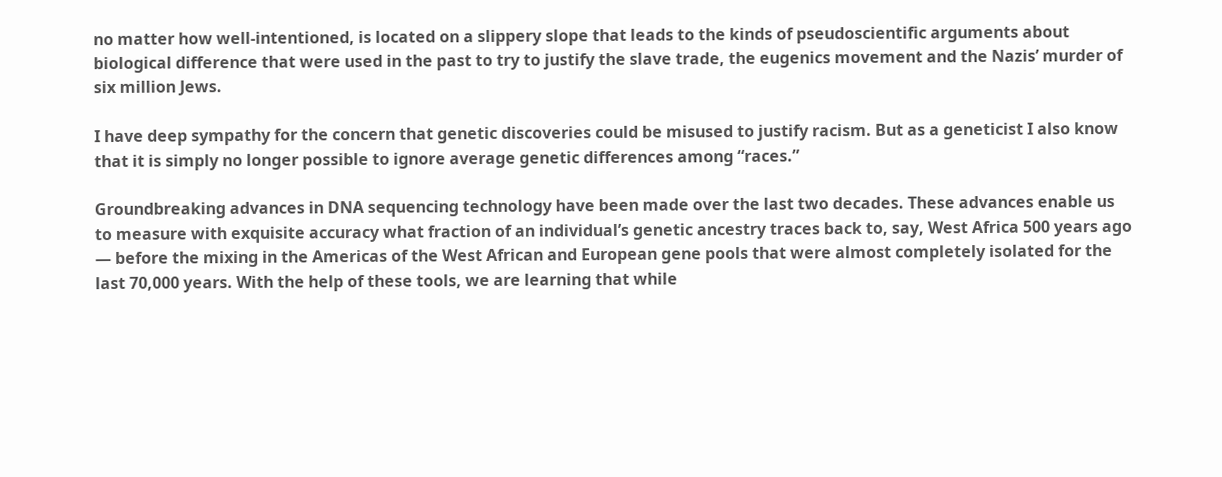no matter how well-intentioned, is located on a slippery slope that leads to the kinds of pseudoscientific arguments about biological difference that were used in the past to try to justify the slave trade, the eugenics movement and the Nazis’ murder of six million Jews.

I have deep sympathy for the concern that genetic discoveries could be misused to justify racism. But as a geneticist I also know that it is simply no longer possible to ignore average genetic differences among “races.”

Groundbreaking advances in DNA sequencing technology have been made over the last two decades. These advances enable us to measure with exquisite accuracy what fraction of an individual’s genetic ancestry traces back to, say, West Africa 500 years ago — before the mixing in the Americas of the West African and European gene pools that were almost completely isolated for the last 70,000 years. With the help of these tools, we are learning that while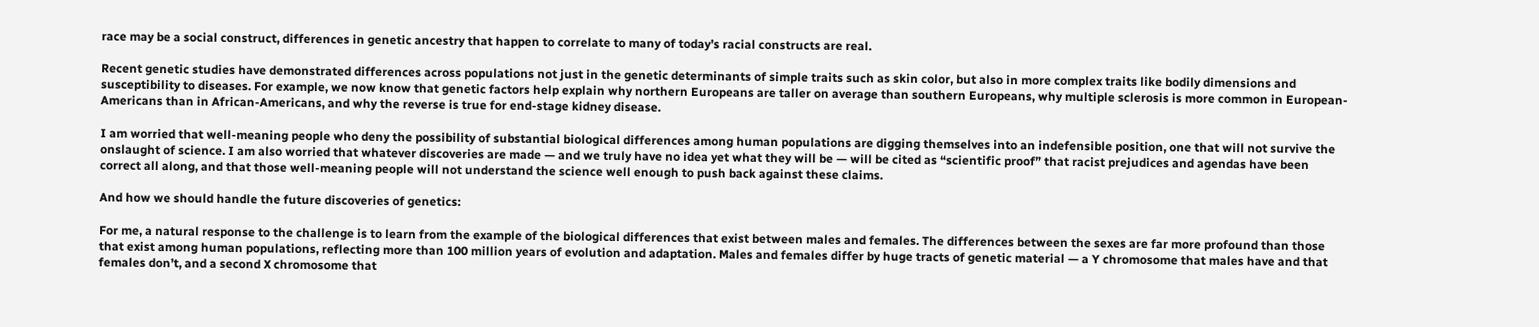race may be a social construct, differences in genetic ancestry that happen to correlate to many of today’s racial constructs are real.

Recent genetic studies have demonstrated differences across populations not just in the genetic determinants of simple traits such as skin color, but also in more complex traits like bodily dimensions and susceptibility to diseases. For example, we now know that genetic factors help explain why northern Europeans are taller on average than southern Europeans, why multiple sclerosis is more common in European-Americans than in African-Americans, and why the reverse is true for end-stage kidney disease.

I am worried that well-meaning people who deny the possibility of substantial biological differences among human populations are digging themselves into an indefensible position, one that will not survive the onslaught of science. I am also worried that whatever discoveries are made — and we truly have no idea yet what they will be — will be cited as “scientific proof” that racist prejudices and agendas have been correct all along, and that those well-meaning people will not understand the science well enough to push back against these claims.

And how we should handle the future discoveries of genetics:

For me, a natural response to the challenge is to learn from the example of the biological differences that exist between males and females. The differences between the sexes are far more profound than those that exist among human populations, reflecting more than 100 million years of evolution and adaptation. Males and females differ by huge tracts of genetic material — a Y chromosome that males have and that females don’t, and a second X chromosome that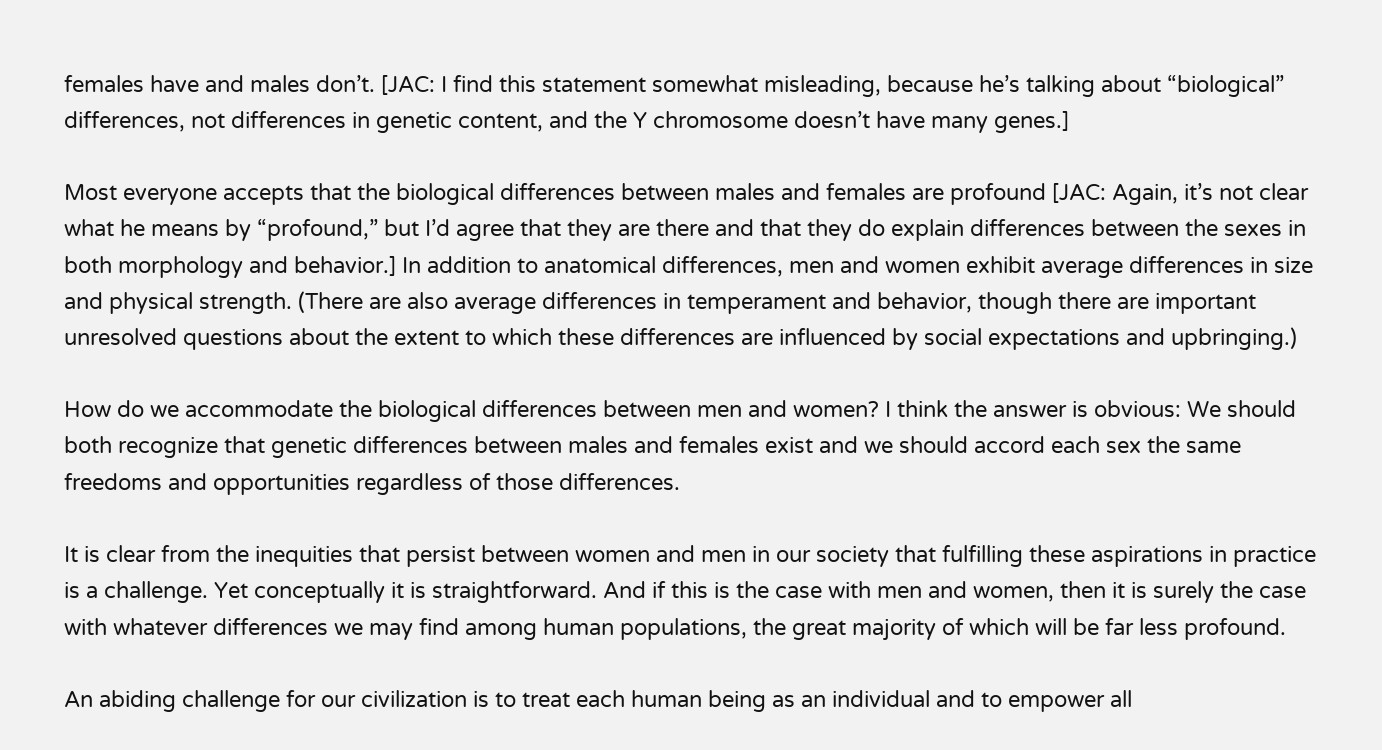females have and males don’t. [JAC: I find this statement somewhat misleading, because he’s talking about “biological” differences, not differences in genetic content, and the Y chromosome doesn’t have many genes.]

Most everyone accepts that the biological differences between males and females are profound [JAC: Again, it’s not clear what he means by “profound,” but I’d agree that they are there and that they do explain differences between the sexes in both morphology and behavior.] In addition to anatomical differences, men and women exhibit average differences in size and physical strength. (There are also average differences in temperament and behavior, though there are important unresolved questions about the extent to which these differences are influenced by social expectations and upbringing.)

How do we accommodate the biological differences between men and women? I think the answer is obvious: We should both recognize that genetic differences between males and females exist and we should accord each sex the same freedoms and opportunities regardless of those differences.

It is clear from the inequities that persist between women and men in our society that fulfilling these aspirations in practice is a challenge. Yet conceptually it is straightforward. And if this is the case with men and women, then it is surely the case with whatever differences we may find among human populations, the great majority of which will be far less profound.

An abiding challenge for our civilization is to treat each human being as an individual and to empower all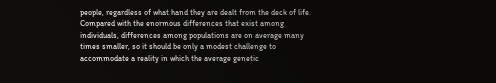people, regardless of what hand they are dealt from the deck of life. Compared with the enormous differences that exist among individuals, differences among populations are on average many times smaller, so it should be only a modest challenge to accommodate a reality in which the average genetic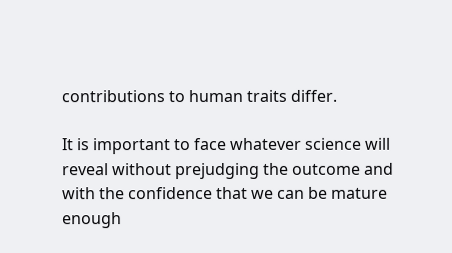contributions to human traits differ.

It is important to face whatever science will reveal without prejudging the outcome and with the confidence that we can be mature enough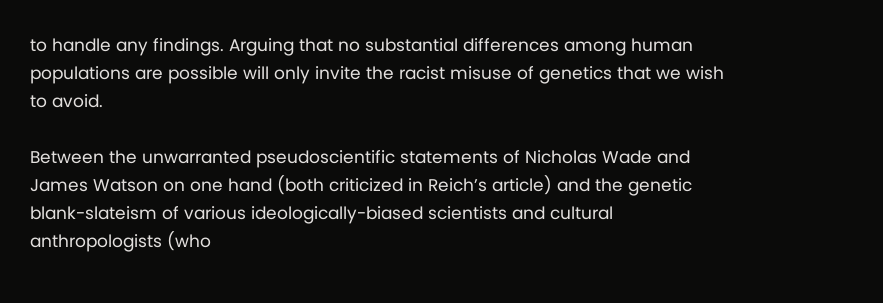to handle any findings. Arguing that no substantial differences among human populations are possible will only invite the racist misuse of genetics that we wish to avoid.

Between the unwarranted pseudoscientific statements of Nicholas Wade and James Watson on one hand (both criticized in Reich’s article) and the genetic blank-slateism of various ideologically-biased scientists and cultural anthropologists (who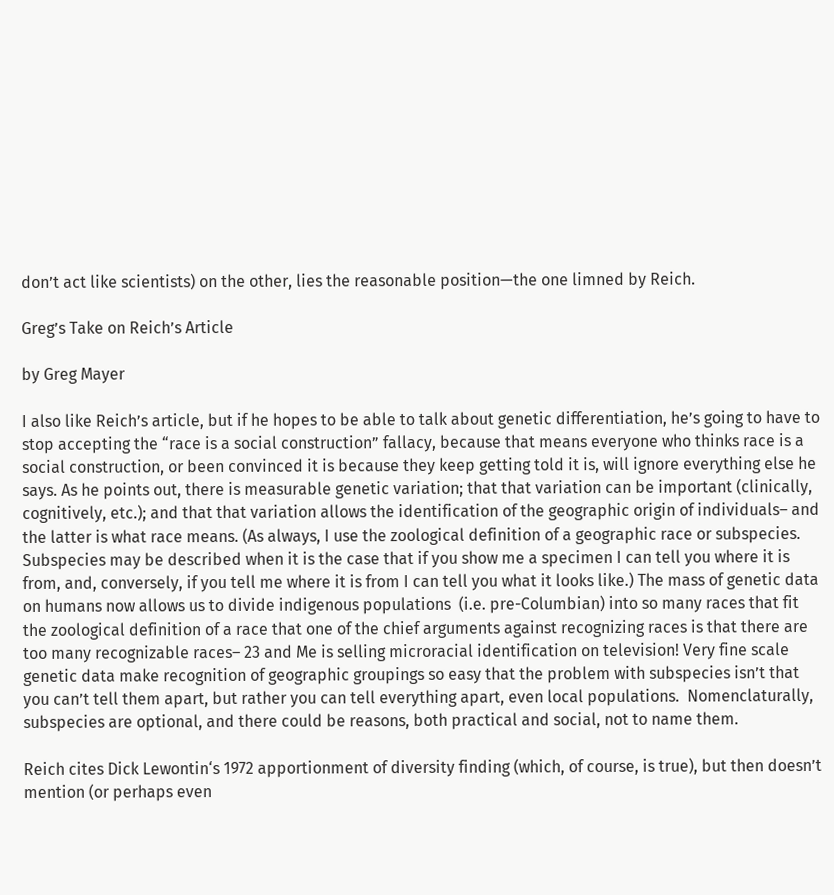don’t act like scientists) on the other, lies the reasonable position—the one limned by Reich.

Greg’s Take on Reich’s Article

by Greg Mayer

I also like Reich’s article, but if he hopes to be able to talk about genetic differentiation, he’s going to have to stop accepting the “race is a social construction” fallacy, because that means everyone who thinks race is a social construction, or been convinced it is because they keep getting told it is, will ignore everything else he says. As he points out, there is measurable genetic variation; that that variation can be important (clinically, cognitively, etc.); and that that variation allows the identification of the geographic origin of individuals– and the latter is what race means. (As always, I use the zoological definition of a geographic race or subspecies. Subspecies may be described when it is the case that if you show me a specimen I can tell you where it is from, and, conversely, if you tell me where it is from I can tell you what it looks like.) The mass of genetic data on humans now allows us to divide indigenous populations  (i.e. pre-Columbian) into so many races that fit the zoological definition of a race that one of the chief arguments against recognizing races is that there are too many recognizable races– 23 and Me is selling microracial identification on television! Very fine scale genetic data make recognition of geographic groupings so easy that the problem with subspecies isn’t that you can’t tell them apart, but rather you can tell everything apart, even local populations.  Nomenclaturally, subspecies are optional, and there could be reasons, both practical and social, not to name them.

Reich cites Dick Lewontin‘s 1972 apportionment of diversity finding (which, of course, is true), but then doesn’t mention (or perhaps even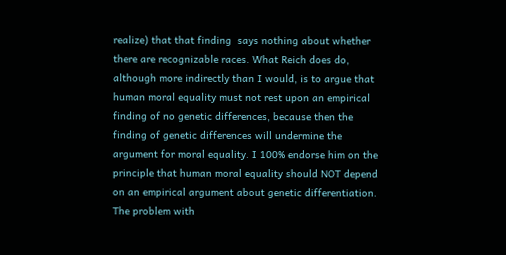realize) that that finding  says nothing about whether there are recognizable races. What Reich does do, although more indirectly than I would, is to argue that human moral equality must not rest upon an empirical finding of no genetic differences, because then the finding of genetic differences will undermine the argument for moral equality. I 100% endorse him on the principle that human moral equality should NOT depend on an empirical argument about genetic differentiation. The problem with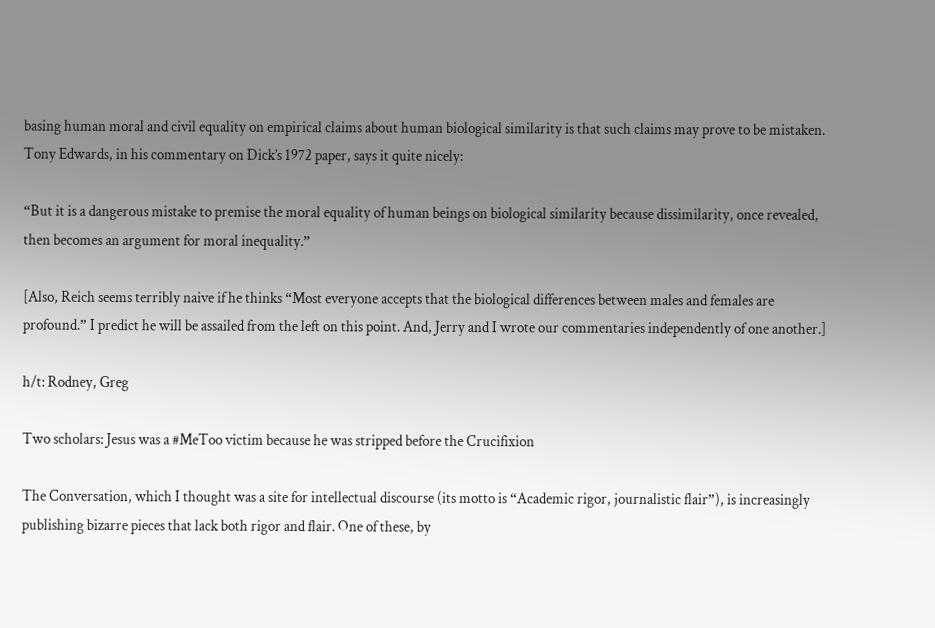basing human moral and civil equality on empirical claims about human biological similarity is that such claims may prove to be mistaken. Tony Edwards, in his commentary on Dick’s 1972 paper, says it quite nicely:

“But it is a dangerous mistake to premise the moral equality of human beings on biological similarity because dissimilarity, once revealed, then becomes an argument for moral inequality.”

[Also, Reich seems terribly naive if he thinks “Most everyone accepts that the biological differences between males and females are profound.” I predict he will be assailed from the left on this point. And, Jerry and I wrote our commentaries independently of one another.]

h/t: Rodney, Greg

Two scholars: Jesus was a #MeToo victim because he was stripped before the Crucifixion

The Conversation, which I thought was a site for intellectual discourse (its motto is “Academic rigor, journalistic flair”), is increasingly publishing bizarre pieces that lack both rigor and flair. One of these, by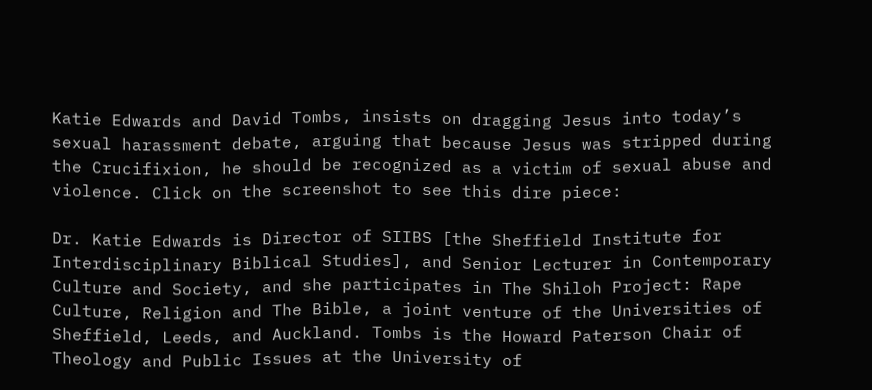Katie Edwards and David Tombs, insists on dragging Jesus into today’s sexual harassment debate, arguing that because Jesus was stripped during the Crucifixion, he should be recognized as a victim of sexual abuse and violence. Click on the screenshot to see this dire piece:

Dr. Katie Edwards is Director of SIIBS [the Sheffield Institute for Interdisciplinary Biblical Studies], and Senior Lecturer in Contemporary Culture and Society, and she participates in The Shiloh Project: Rape Culture, Religion and The Bible, a joint venture of the Universities of Sheffield, Leeds, and Auckland. Tombs is the Howard Paterson Chair of Theology and Public Issues at the University of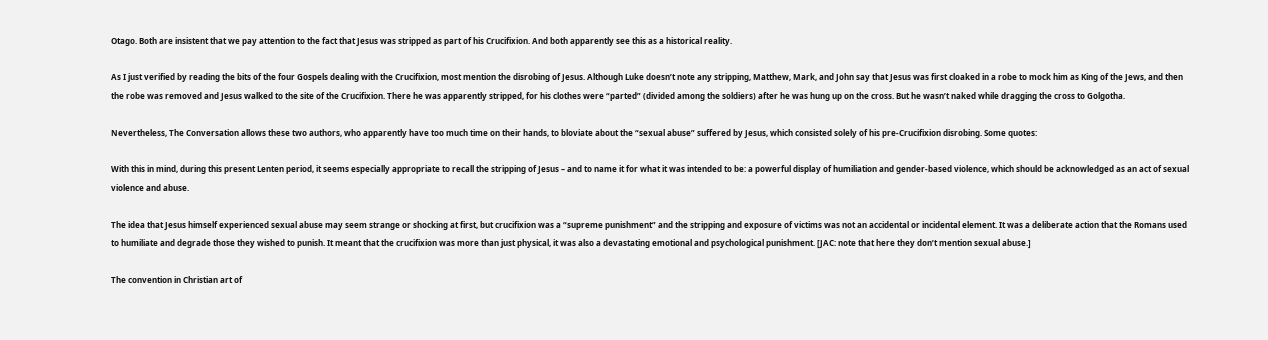Otago. Both are insistent that we pay attention to the fact that Jesus was stripped as part of his Crucifixion. And both apparently see this as a historical reality.

As I just verified by reading the bits of the four Gospels dealing with the Crucifixion, most mention the disrobing of Jesus. Although Luke doesn’t note any stripping, Matthew, Mark, and John say that Jesus was first cloaked in a robe to mock him as King of the Jews, and then the robe was removed and Jesus walked to the site of the Crucifixion. There he was apparently stripped, for his clothes were “parted” (divided among the soldiers) after he was hung up on the cross. But he wasn’t naked while dragging the cross to Golgotha.

Nevertheless, The Conversation allows these two authors, who apparently have too much time on their hands, to bloviate about the “sexual abuse” suffered by Jesus, which consisted solely of his pre-Crucifixion disrobing. Some quotes:

With this in mind, during this present Lenten period, it seems especially appropriate to recall the stripping of Jesus – and to name it for what it was intended to be: a powerful display of humiliation and gender-based violence, which should be acknowledged as an act of sexual violence and abuse.

The idea that Jesus himself experienced sexual abuse may seem strange or shocking at first, but crucifixion was a “supreme punishment” and the stripping and exposure of victims was not an accidental or incidental element. It was a deliberate action that the Romans used to humiliate and degrade those they wished to punish. It meant that the crucifixion was more than just physical, it was also a devastating emotional and psychological punishment. [JAC: note that here they don’t mention sexual abuse.]

The convention in Christian art of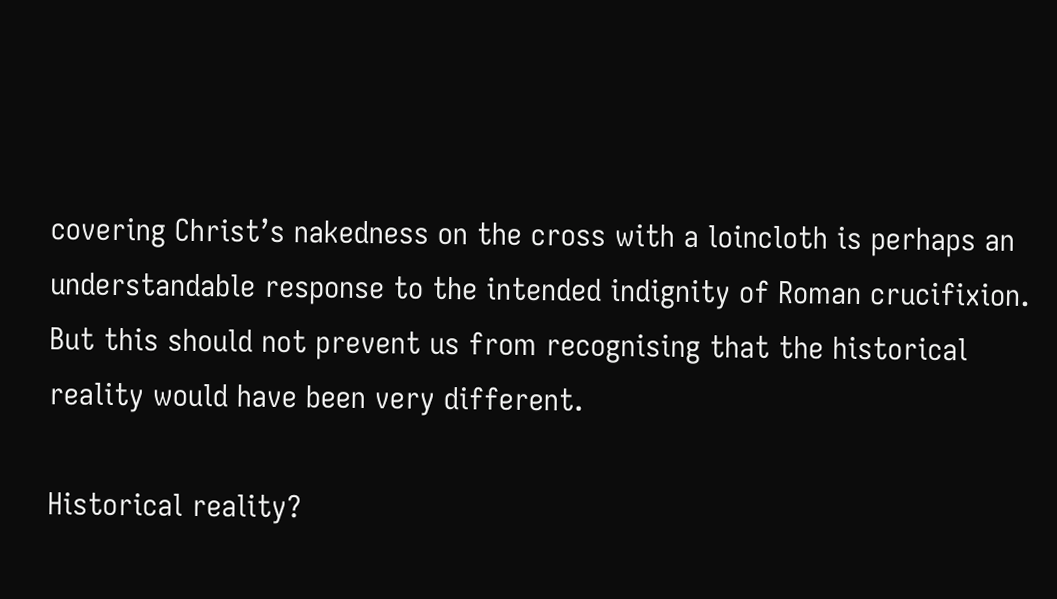covering Christ’s nakedness on the cross with a loincloth is perhaps an understandable response to the intended indignity of Roman crucifixion. But this should not prevent us from recognising that the historical reality would have been very different.

Historical reality?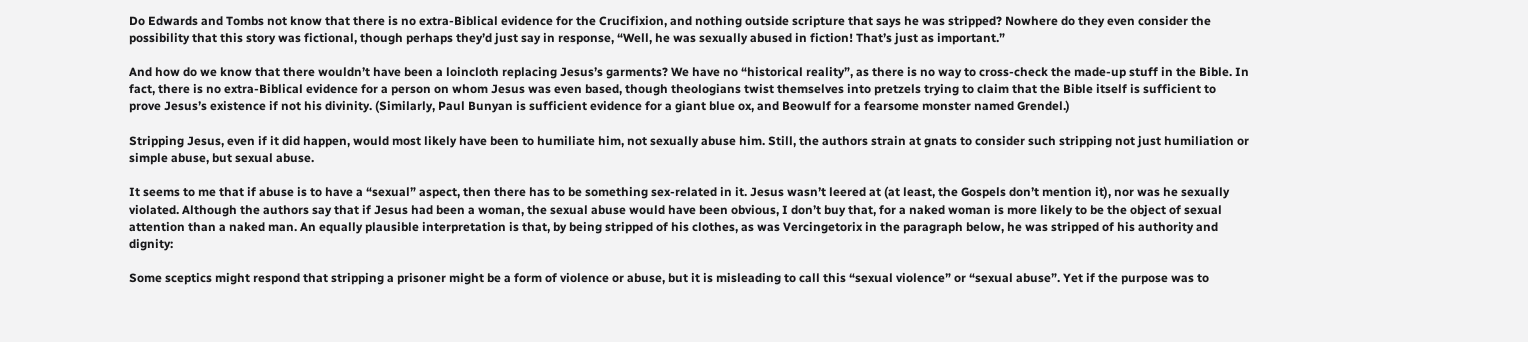Do Edwards and Tombs not know that there is no extra-Biblical evidence for the Crucifixion, and nothing outside scripture that says he was stripped? Nowhere do they even consider the possibility that this story was fictional, though perhaps they’d just say in response, “Well, he was sexually abused in fiction! That’s just as important.”

And how do we know that there wouldn’t have been a loincloth replacing Jesus’s garments? We have no “historical reality”, as there is no way to cross-check the made-up stuff in the Bible. In fact, there is no extra-Biblical evidence for a person on whom Jesus was even based, though theologians twist themselves into pretzels trying to claim that the Bible itself is sufficient to prove Jesus’s existence if not his divinity. (Similarly, Paul Bunyan is sufficient evidence for a giant blue ox, and Beowulf for a fearsome monster named Grendel.)

Stripping Jesus, even if it did happen, would most likely have been to humiliate him, not sexually abuse him. Still, the authors strain at gnats to consider such stripping not just humiliation or simple abuse, but sexual abuse.

It seems to me that if abuse is to have a “sexual” aspect, then there has to be something sex-related in it. Jesus wasn’t leered at (at least, the Gospels don’t mention it), nor was he sexually violated. Although the authors say that if Jesus had been a woman, the sexual abuse would have been obvious, I don’t buy that, for a naked woman is more likely to be the object of sexual attention than a naked man. An equally plausible interpretation is that, by being stripped of his clothes, as was Vercingetorix in the paragraph below, he was stripped of his authority and dignity:

Some sceptics might respond that stripping a prisoner might be a form of violence or abuse, but it is misleading to call this “sexual violence” or “sexual abuse”. Yet if the purpose was to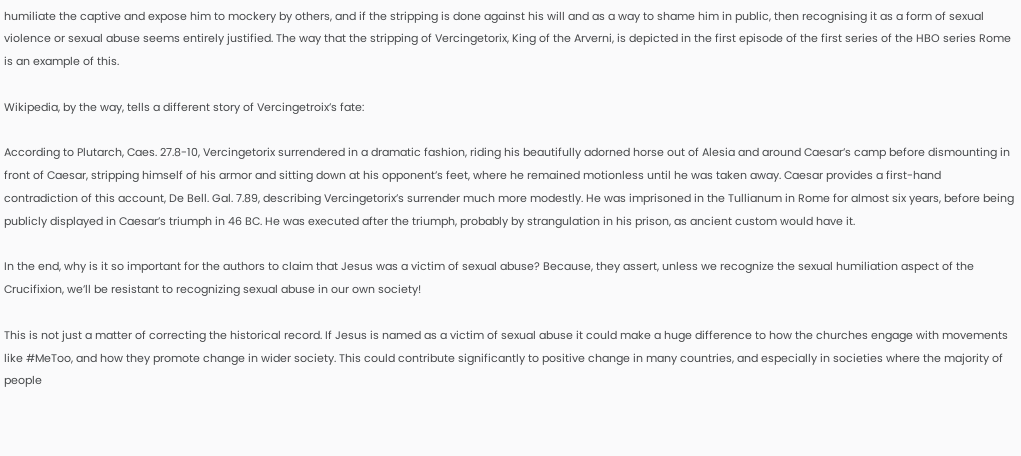humiliate the captive and expose him to mockery by others, and if the stripping is done against his will and as a way to shame him in public, then recognising it as a form of sexual violence or sexual abuse seems entirely justified. The way that the stripping of Vercingetorix, King of the Arverni, is depicted in the first episode of the first series of the HBO series Rome is an example of this.

Wikipedia, by the way, tells a different story of Vercingetroix’s fate:

According to Plutarch, Caes. 27.8-10, Vercingetorix surrendered in a dramatic fashion, riding his beautifully adorned horse out of Alesia and around Caesar’s camp before dismounting in front of Caesar, stripping himself of his armor and sitting down at his opponent’s feet, where he remained motionless until he was taken away. Caesar provides a first-hand contradiction of this account, De Bell. Gal. 7.89, describing Vercingetorix’s surrender much more modestly. He was imprisoned in the Tullianum in Rome for almost six years, before being publicly displayed in Caesar’s triumph in 46 BC. He was executed after the triumph, probably by strangulation in his prison, as ancient custom would have it.

In the end, why is it so important for the authors to claim that Jesus was a victim of sexual abuse? Because, they assert, unless we recognize the sexual humiliation aspect of the Crucifixion, we’ll be resistant to recognizing sexual abuse in our own society!

This is not just a matter of correcting the historical record. If Jesus is named as a victim of sexual abuse it could make a huge difference to how the churches engage with movements like #MeToo, and how they promote change in wider society. This could contribute significantly to positive change in many countries, and especially in societies where the majority of people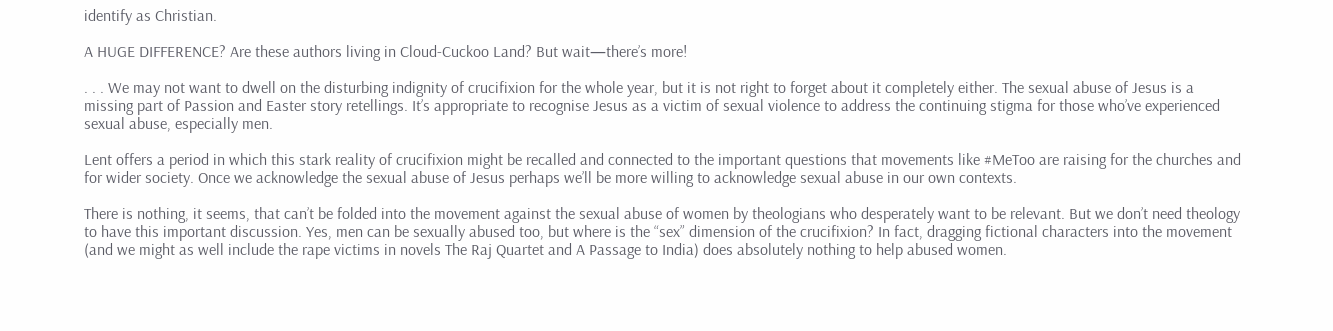identify as Christian.

A HUGE DIFFERENCE? Are these authors living in Cloud-Cuckoo Land? But wait—there’s more!

. . . We may not want to dwell on the disturbing indignity of crucifixion for the whole year, but it is not right to forget about it completely either. The sexual abuse of Jesus is a missing part of Passion and Easter story retellings. It’s appropriate to recognise Jesus as a victim of sexual violence to address the continuing stigma for those who’ve experienced sexual abuse, especially men.

Lent offers a period in which this stark reality of crucifixion might be recalled and connected to the important questions that movements like #MeToo are raising for the churches and for wider society. Once we acknowledge the sexual abuse of Jesus perhaps we’ll be more willing to acknowledge sexual abuse in our own contexts.

There is nothing, it seems, that can’t be folded into the movement against the sexual abuse of women by theologians who desperately want to be relevant. But we don’t need theology to have this important discussion. Yes, men can be sexually abused too, but where is the “sex” dimension of the crucifixion? In fact, dragging fictional characters into the movement (and we might as well include the rape victims in novels The Raj Quartet and A Passage to India) does absolutely nothing to help abused women.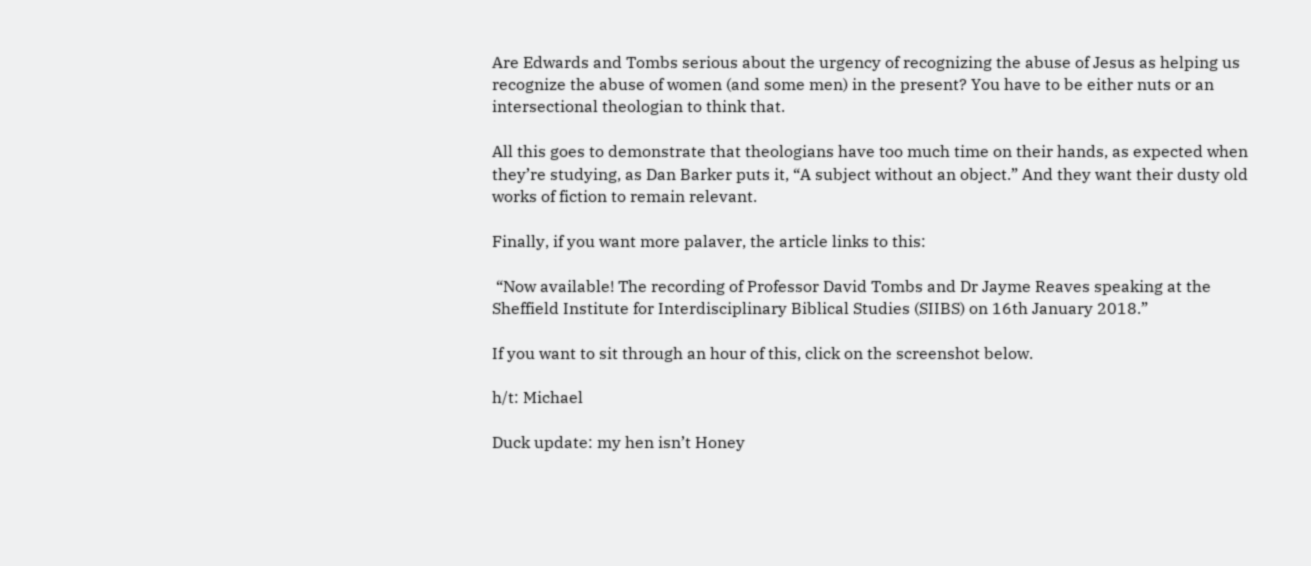Are Edwards and Tombs serious about the urgency of recognizing the abuse of Jesus as helping us recognize the abuse of women (and some men) in the present? You have to be either nuts or an intersectional theologian to think that.

All this goes to demonstrate that theologians have too much time on their hands, as expected when they’re studying, as Dan Barker puts it, “A subject without an object.” And they want their dusty old works of fiction to remain relevant.

Finally, if you want more palaver, the article links to this:

 “Now available! The recording of Professor David Tombs and Dr Jayme Reaves speaking at the Sheffield Institute for Interdisciplinary Biblical Studies (SIIBS) on 16th January 2018.”

If you want to sit through an hour of this, click on the screenshot below.

h/t: Michael

Duck update: my hen isn’t Honey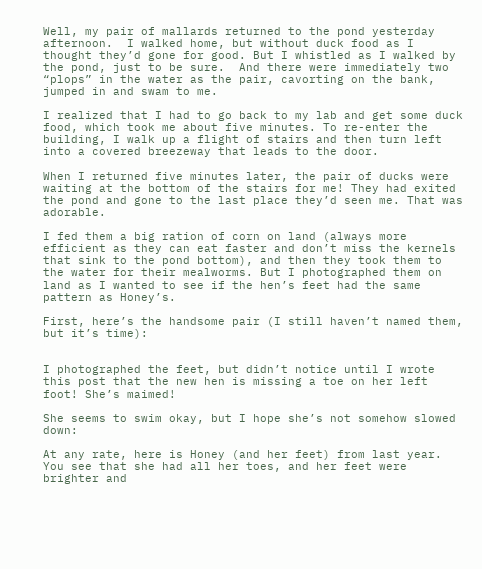Well, my pair of mallards returned to the pond yesterday afternoon.  I walked home, but without duck food as I thought they’d gone for good. But I whistled as I walked by the pond, just to be sure.  And there were immediately two “plops” in the water as the pair, cavorting on the bank, jumped in and swam to me.

I realized that I had to go back to my lab and get some duck food, which took me about five minutes. To re-enter the building, I walk up a flight of stairs and then turn left into a covered breezeway that leads to the door.

When I returned five minutes later, the pair of ducks were waiting at the bottom of the stairs for me! They had exited the pond and gone to the last place they’d seen me. That was adorable.

I fed them a big ration of corn on land (always more efficient as they can eat faster and don’t miss the kernels that sink to the pond bottom), and then they took them to the water for their mealworms. But I photographed them on land as I wanted to see if the hen’s feet had the same pattern as Honey’s.

First, here’s the handsome pair (I still haven’t named them, but it’s time):


I photographed the feet, but didn’t notice until I wrote this post that the new hen is missing a toe on her left foot! She’s maimed!

She seems to swim okay, but I hope she’s not somehow slowed down:

At any rate, here is Honey (and her feet) from last year. You see that she had all her toes, and her feet were brighter and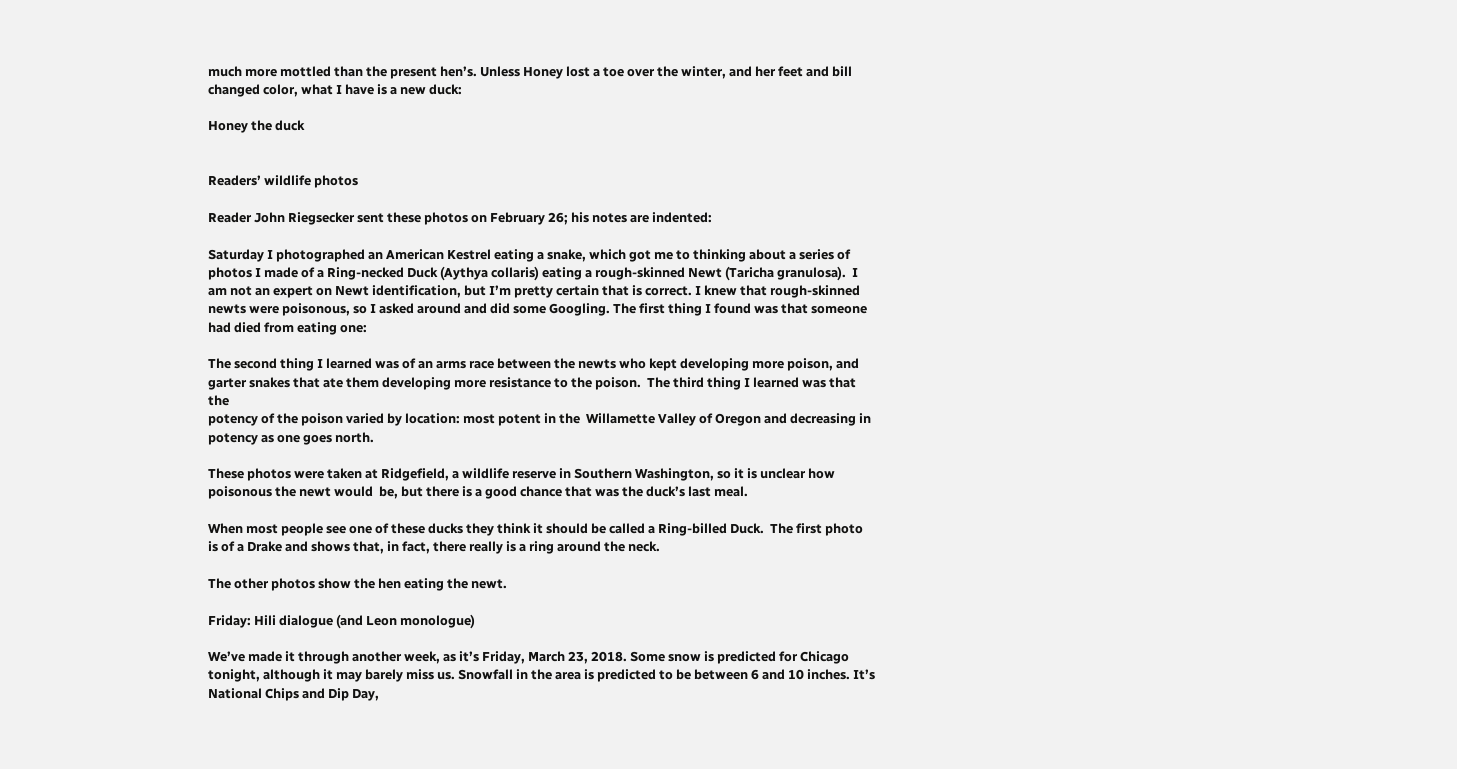much more mottled than the present hen’s. Unless Honey lost a toe over the winter, and her feet and bill changed color, what I have is a new duck:

Honey the duck


Readers’ wildlife photos

Reader John Riegsecker sent these photos on February 26; his notes are indented:

Saturday I photographed an American Kestrel eating a snake, which got me to thinking about a series of photos I made of a Ring-necked Duck (Aythya collaris) eating a rough-skinned Newt (Taricha granulosa).  I am not an expert on Newt identification, but I’m pretty certain that is correct. I knew that rough-skinned newts were poisonous, so I asked around and did some Googling. The first thing I found was that someone had died from eating one:

The second thing I learned was of an arms race between the newts who kept developing more poison, and garter snakes that ate them developing more resistance to the poison.  The third thing I learned was that the
potency of the poison varied by location: most potent in the  Willamette Valley of Oregon and decreasing in potency as one goes north.

These photos were taken at Ridgefield, a wildlife reserve in Southern Washington, so it is unclear how poisonous the newt would  be, but there is a good chance that was the duck’s last meal.

When most people see one of these ducks they think it should be called a Ring-billed Duck.  The first photo is of a Drake and shows that, in fact, there really is a ring around the neck.

The other photos show the hen eating the newt.

Friday: Hili dialogue (and Leon monologue)

We’ve made it through another week, as it’s Friday, March 23, 2018. Some snow is predicted for Chicago tonight, although it may barely miss us. Snowfall in the area is predicted to be between 6 and 10 inches. It’s National Chips and Dip Day,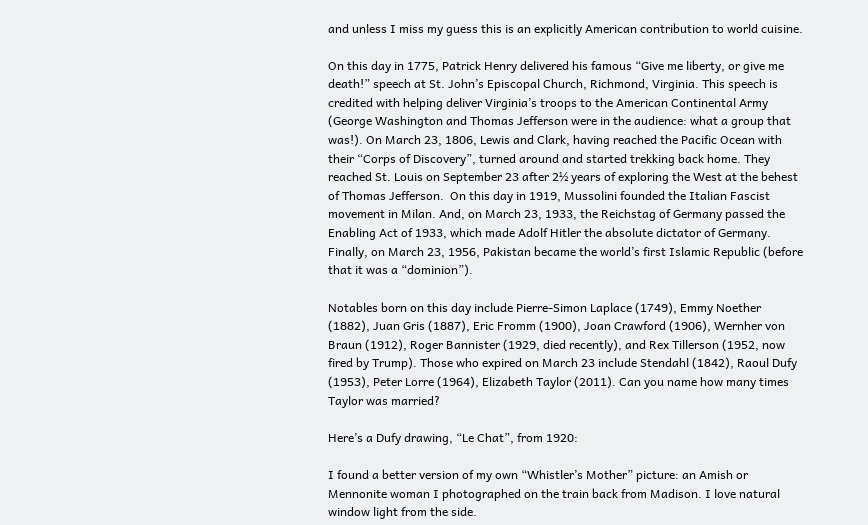and unless I miss my guess this is an explicitly American contribution to world cuisine.

On this day in 1775, Patrick Henry delivered his famous “Give me liberty, or give me death!” speech at St. John’s Episcopal Church, Richmond, Virginia. This speech is credited with helping deliver Virginia’s troops to the American Continental Army (George Washington and Thomas Jefferson were in the audience: what a group that was!). On March 23, 1806, Lewis and Clark, having reached the Pacific Ocean with their “Corps of Discovery”, turned around and started trekking back home. They reached St. Louis on September 23 after 2½ years of exploring the West at the behest of Thomas Jefferson.  On this day in 1919, Mussolini founded the Italian Fascist movement in Milan. And, on March 23, 1933, the Reichstag of Germany passed the Enabling Act of 1933, which made Adolf Hitler the absolute dictator of Germany. Finally, on March 23, 1956, Pakistan became the world’s first Islamic Republic (before that it was a “dominion”).

Notables born on this day include Pierre-Simon Laplace (1749), Emmy Noether (1882), Juan Gris (1887), Eric Fromm (1900), Joan Crawford (1906), Wernher von Braun (1912), Roger Bannister (1929, died recently), and Rex Tillerson (1952, now fired by Trump). Those who expired on March 23 include Stendahl (1842), Raoul Dufy (1953), Peter Lorre (1964), Elizabeth Taylor (2011). Can you name how many times Taylor was married?

Here’s a Dufy drawing, “Le Chat”, from 1920:

I found a better version of my own “Whistler’s Mother” picture: an Amish or Mennonite woman I photographed on the train back from Madison. I love natural window light from the side.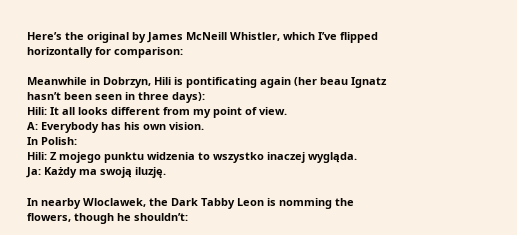Here’s the original by James McNeill Whistler, which I’ve flipped horizontally for comparison:

Meanwhile in Dobrzyn, Hili is pontificating again (her beau Ignatz hasn’t been seen in three days):
Hili: It all looks different from my point of view.
A: Everybody has his own vision.
In Polish:
Hili: Z mojego punktu widzenia to wszystko inaczej wygląda.
Ja: Każdy ma swoją iluzję.

In nearby Wloclawek, the Dark Tabby Leon is nomming the flowers, though he shouldn’t: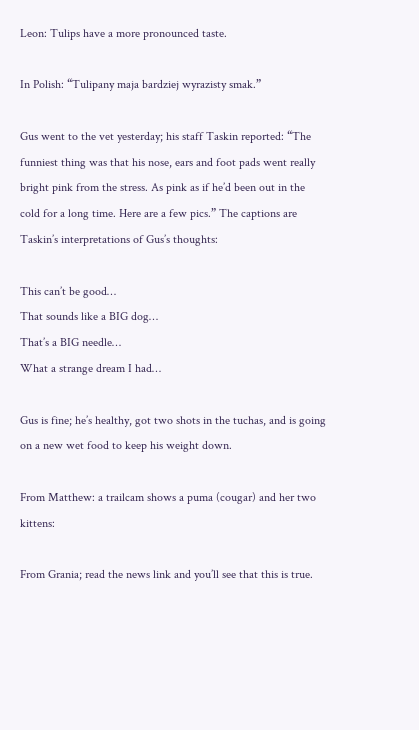Leon: Tulips have a more pronounced taste.

In Polish: “Tulipany maja bardziej wyrazisty smak.”

Gus went to the vet yesterday; his staff Taskin reported: “The funniest thing was that his nose, ears and foot pads went really bright pink from the stress. As pink as if he’d been out in the cold for a long time. Here are a few pics.” The captions are Taskin’s interpretations of Gus’s thoughts:

This can’t be good…
That sounds like a BIG dog…
That’s a BIG needle…
What a strange dream I had…

Gus is fine; he’s healthy, got two shots in the tuchas, and is going on a new wet food to keep his weight down.

From Matthew: a trailcam shows a puma (cougar) and her two kittens:

From Grania; read the news link and you’ll see that this is true.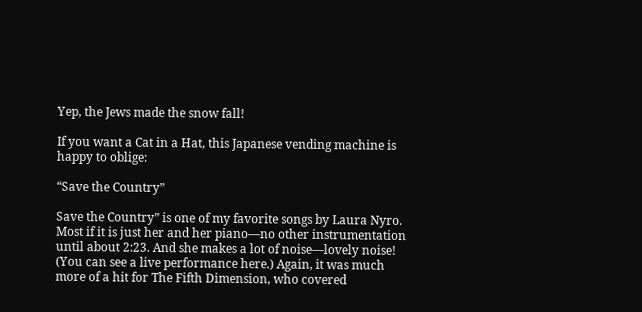Yep, the Jews made the snow fall!

If you want a Cat in a Hat, this Japanese vending machine is happy to oblige:

“Save the Country”

Save the Country” is one of my favorite songs by Laura Nyro. Most if it is just her and her piano—no other instrumentation until about 2:23. And she makes a lot of noise—lovely noise! (You can see a live performance here.) Again, it was much more of a hit for The Fifth Dimension, who covered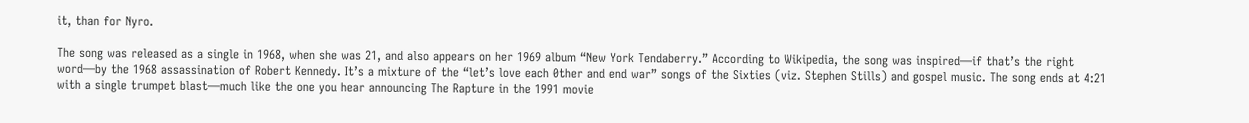it, than for Nyro.

The song was released as a single in 1968, when she was 21, and also appears on her 1969 album “New York Tendaberry.” According to Wikipedia, the song was inspired—if that’s the right word—by the 1968 assassination of Robert Kennedy. It’s a mixture of the “let’s love each 0ther and end war” songs of the Sixties (viz. Stephen Stills) and gospel music. The song ends at 4:21 with a single trumpet blast—much like the one you hear announcing The Rapture in the 1991 movie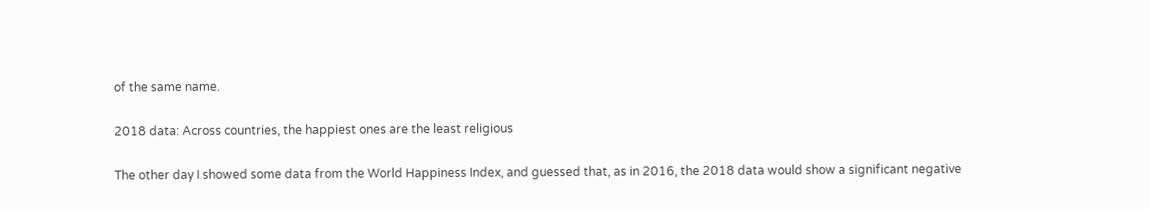of the same name.

2018 data: Across countries, the happiest ones are the least religious

The other day I showed some data from the World Happiness Index, and guessed that, as in 2016, the 2018 data would show a significant negative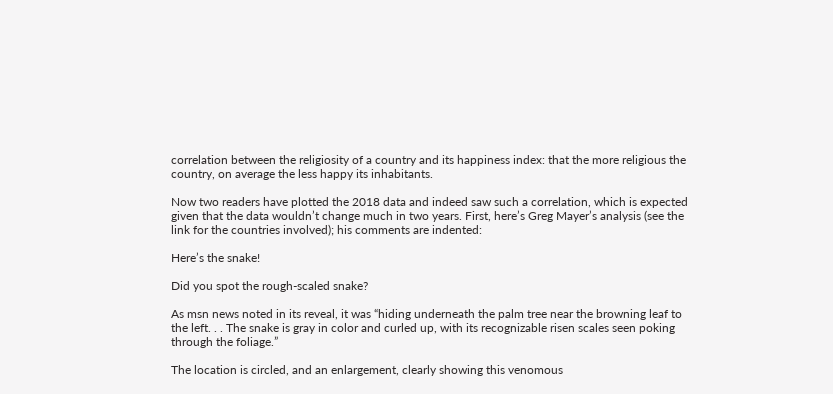correlation between the religiosity of a country and its happiness index: that the more religious the country, on average the less happy its inhabitants.

Now two readers have plotted the 2018 data and indeed saw such a correlation, which is expected given that the data wouldn’t change much in two years. First, here’s Greg Mayer’s analysis (see the link for the countries involved); his comments are indented:

Here’s the snake!

Did you spot the rough-scaled snake?

As msn news noted in its reveal, it was “hiding underneath the palm tree near the browning leaf to the left. . . The snake is gray in color and curled up, with its recognizable risen scales seen poking through the foliage.”

The location is circled, and an enlargement, clearly showing this venomous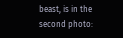beast, is in the second photo: